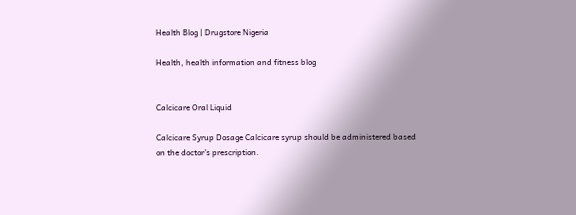Health Blog | Drugstore Nigeria

Health, health information and fitness blog


Calcicare Oral Liquid

Calcicare Syrup Dosage Calcicare syrup should be administered based on the doctor’s prescription.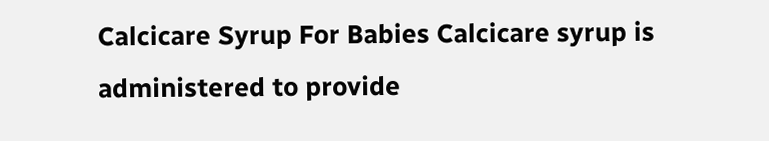Calcicare Syrup For Babies Calcicare syrup is administered to provide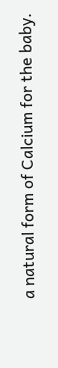a natural form of Calcium for the baby.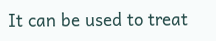It can be used to treat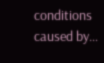conditions caused by…